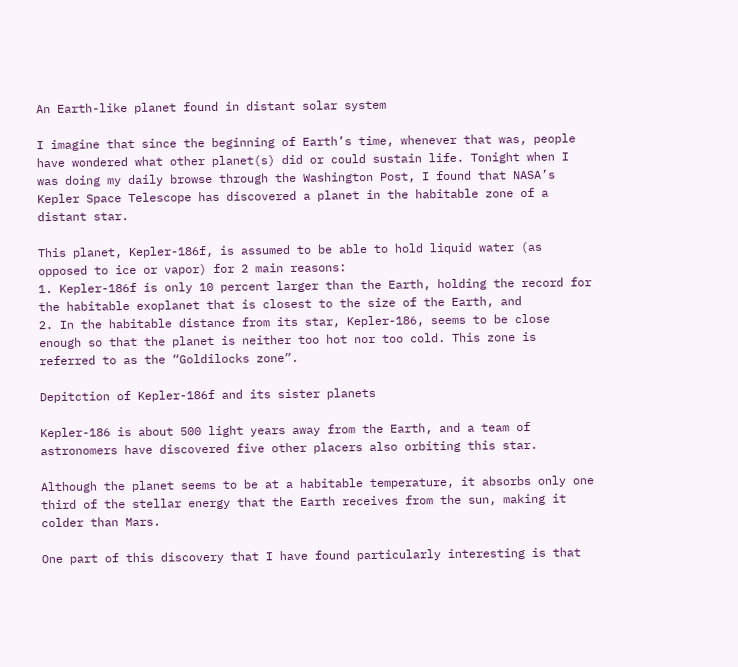An Earth-like planet found in distant solar system

I imagine that since the beginning of Earth’s time, whenever that was, people have wondered what other planet(s) did or could sustain life. Tonight when I was doing my daily browse through the Washington Post, I found that NASA’s Kepler Space Telescope has discovered a planet in the habitable zone of a distant star.

This planet, Kepler-186f, is assumed to be able to hold liquid water (as opposed to ice or vapor) for 2 main reasons:
1. Kepler-186f is only 10 percent larger than the Earth, holding the record for the habitable exoplanet that is closest to the size of the Earth, and
2. In the habitable distance from its star, Kepler-186, seems to be close enough so that the planet is neither too hot nor too cold. This zone is referred to as the “Goldilocks zone”.

Depitction of Kepler-186f and its sister planets

Kepler-186 is about 500 light years away from the Earth, and a team of astronomers have discovered five other placers also orbiting this star.

Although the planet seems to be at a habitable temperature, it absorbs only one third of the stellar energy that the Earth receives from the sun, making it colder than Mars.

One part of this discovery that I have found particularly interesting is that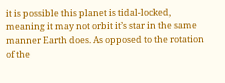it is possible this planet is tidal-locked, meaning it may not orbit it’s star in the same manner Earth does. As opposed to the rotation of the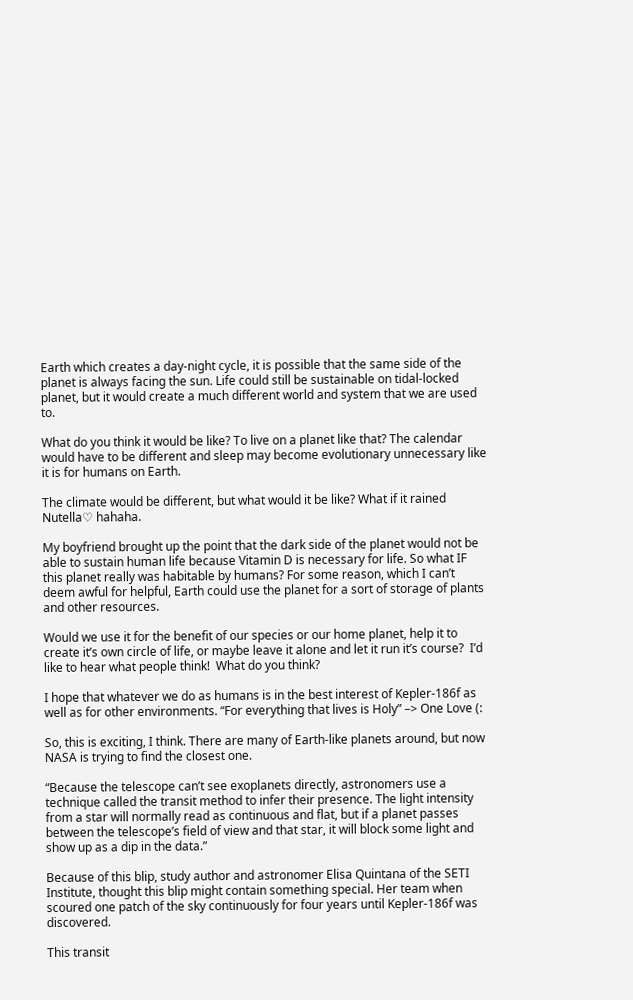Earth which creates a day-night cycle, it is possible that the same side of the planet is always facing the sun. Life could still be sustainable on tidal-locked planet, but it would create a much different world and system that we are used to.

What do you think it would be like? To live on a planet like that? The calendar would have to be different and sleep may become evolutionary unnecessary like it is for humans on Earth.

The climate would be different, but what would it be like? What if it rained Nutella♡ hahaha.

My boyfriend brought up the point that the dark side of the planet would not be able to sustain human life because Vitamin D is necessary for life. So what IF this planet really was habitable by humans? For some reason, which I can’t deem awful for helpful, Earth could use the planet for a sort of storage of plants and other resources.

Would we use it for the benefit of our species or our home planet, help it to create it’s own circle of life, or maybe leave it alone and let it run it’s course?  I’d like to hear what people think!  What do you think?

I hope that whatever we do as humans is in the best interest of Kepler-186f as well as for other environments. “For everything that lives is Holy” –> One Love (:

So, this is exciting, I think. There are many of Earth-like planets around, but now NASA is trying to find the closest one.

“Because the telescope can’t see exoplanets directly, astronomers use a technique called the transit method to infer their presence. The light intensity from a star will normally read as continuous and flat, but if a planet passes between the telescope’s field of view and that star, it will block some light and show up as a dip in the data.”

Because of this blip, study author and astronomer Elisa Quintana of the SETI Institute, thought this blip might contain something special. Her team when scoured one patch of the sky continuously for four years until Kepler-186f was discovered.

This transit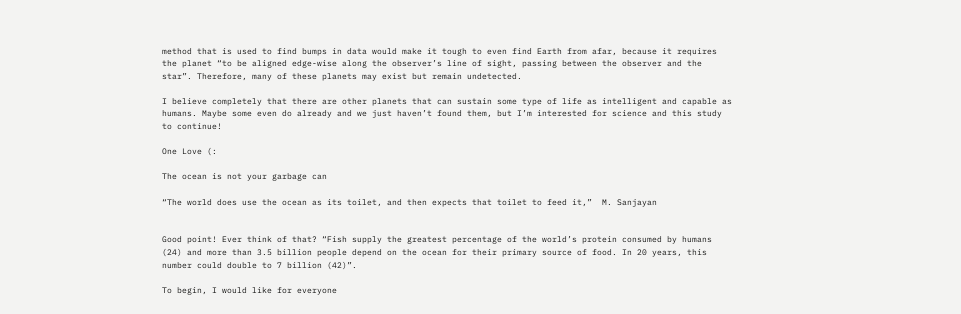method that is used to find bumps in data would make it tough to even find Earth from afar, because it requires the planet “to be aligned edge-wise along the observer’s line of sight, passing between the observer and the star”. Therefore, many of these planets may exist but remain undetected.

I believe completely that there are other planets that can sustain some type of life as intelligent and capable as humans. Maybe some even do already and we just haven’t found them, but I’m interested for science and this study to continue!

One Love (:

The ocean is not your garbage can

“The world does use the ocean as its toilet, and then expects that toilet to feed it,”  M. Sanjayan


Good point! Ever think of that? “Fish supply the greatest percentage of the world’s protein consumed by humans (24) and more than 3.5 billion people depend on the ocean for their primary source of food. In 20 years, this number could double to 7 billion (42)”.

To begin, I would like for everyone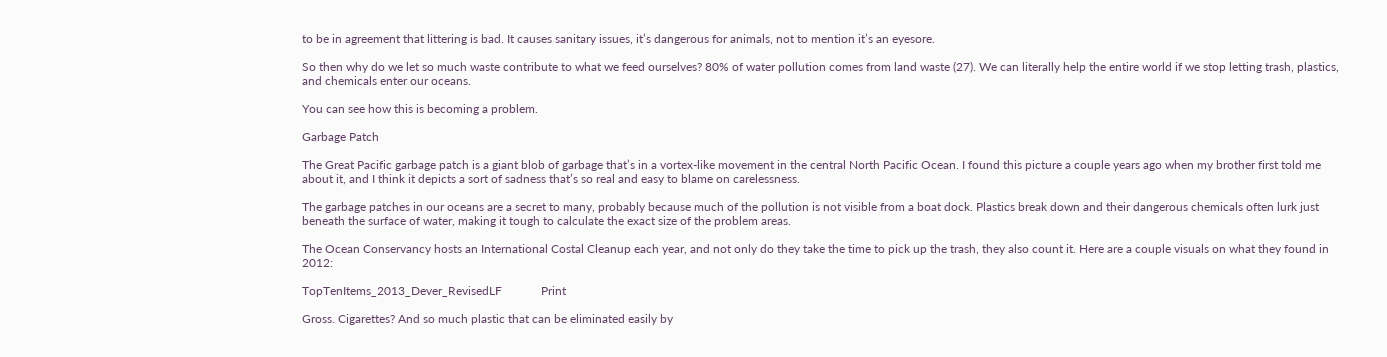to be in agreement that littering is bad. It causes sanitary issues, it’s dangerous for animals, not to mention it’s an eyesore.

So then why do we let so much waste contribute to what we feed ourselves? 80% of water pollution comes from land waste (27). We can literally help the entire world if we stop letting trash, plastics, and chemicals enter our oceans.

You can see how this is becoming a problem.

Garbage Patch

The Great Pacific garbage patch is a giant blob of garbage that’s in a vortex-like movement in the central North Pacific Ocean. I found this picture a couple years ago when my brother first told me about it, and I think it depicts a sort of sadness that’s so real and easy to blame on carelessness.

The garbage patches in our oceans are a secret to many, probably because much of the pollution is not visible from a boat dock. Plastics break down and their dangerous chemicals often lurk just beneath the surface of water, making it tough to calculate the exact size of the problem areas.

The Ocean Conservancy hosts an International Costal Cleanup each year, and not only do they take the time to pick up the trash, they also count it. Here are a couple visuals on what they found in 2012:

TopTenItems_2013_Dever_RevisedLF             Print

Gross. Cigarettes? And so much plastic that can be eliminated easily by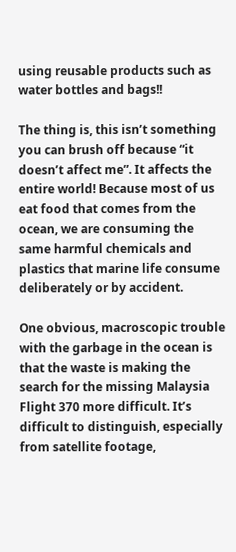using reusable products such as water bottles and bags!!

The thing is, this isn’t something you can brush off because “it doesn’t affect me”. It affects the entire world! Because most of us eat food that comes from the ocean, we are consuming the same harmful chemicals and plastics that marine life consume deliberately or by accident.

One obvious, macroscopic trouble with the garbage in the ocean is that the waste is making the search for the missing Malaysia Flight 370 more difficult. It’s difficult to distinguish, especially from satellite footage,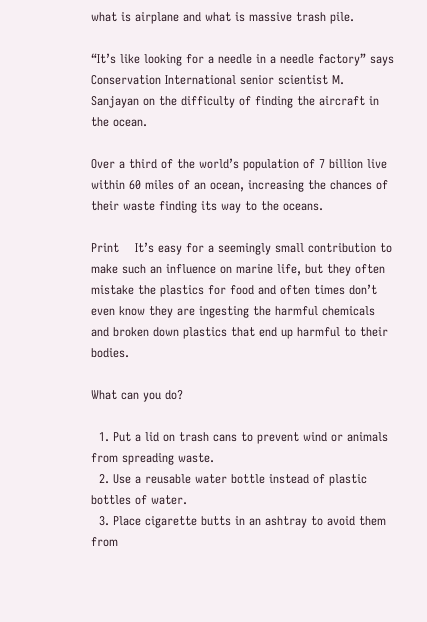what is airplane and what is massive trash pile.

“It’s like looking for a needle in a needle factory” says Conservation International senior scientist M. Sanjayan on the difficulty of finding the aircraft in the ocean.

Over a third of the world’s population of 7 billion live within 60 miles of an ocean, increasing the chances of their waste finding its way to the oceans.

Print    It’s easy for a seemingly small contribution to make such an influence on marine life, but they often mistake the plastics for food and often times don’t even know they are ingesting the harmful chemicals and broken down plastics that end up harmful to their bodies.

What can you do?

  1. Put a lid on trash cans to prevent wind or animals from spreading waste.
  2. Use a reusable water bottle instead of plastic bottles of water.
  3. Place cigarette butts in an ashtray to avoid them from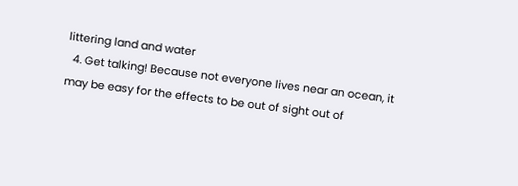littering land and water
  4. Get talking! Because not everyone lives near an ocean, it may be easy for the effects to be out of sight out of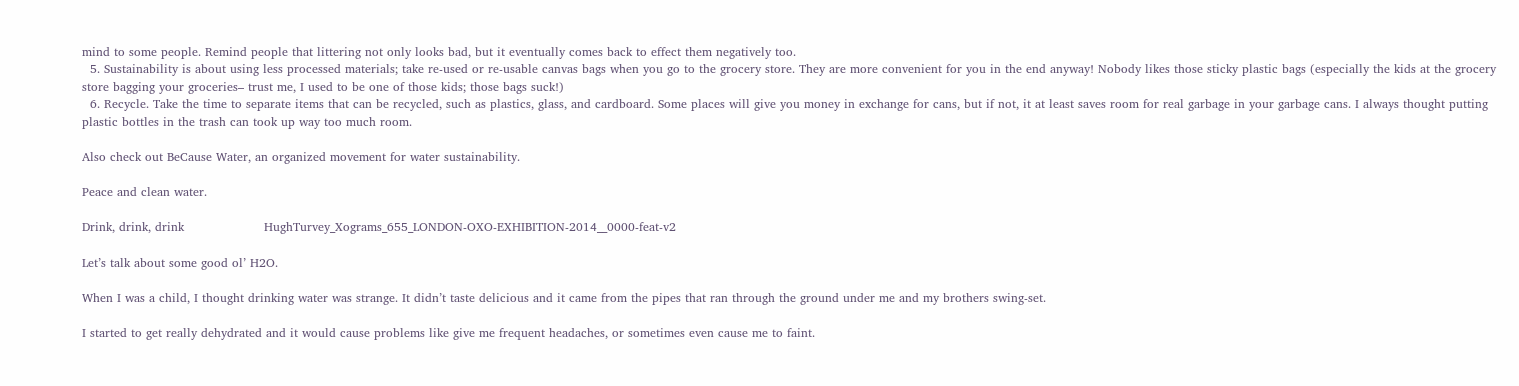mind to some people. Remind people that littering not only looks bad, but it eventually comes back to effect them negatively too.
  5. Sustainability is about using less processed materials; take re-used or re-usable canvas bags when you go to the grocery store. They are more convenient for you in the end anyway! Nobody likes those sticky plastic bags (especially the kids at the grocery store bagging your groceries– trust me, I used to be one of those kids; those bags suck!)
  6. Recycle. Take the time to separate items that can be recycled, such as plastics, glass, and cardboard. Some places will give you money in exchange for cans, but if not, it at least saves room for real garbage in your garbage cans. I always thought putting plastic bottles in the trash can took up way too much room.

Also check out BeCause Water, an organized movement for water sustainability.

Peace and clean water.

Drink, drink, drink                    HughTurvey_Xograms_655_LONDON-OXO-EXHIBITION-2014__0000-feat-v2

Let’s talk about some good ol’ H2O.

When I was a child, I thought drinking water was strange. It didn’t taste delicious and it came from the pipes that ran through the ground under me and my brothers swing-set.

I started to get really dehydrated and it would cause problems like give me frequent headaches, or sometimes even cause me to faint.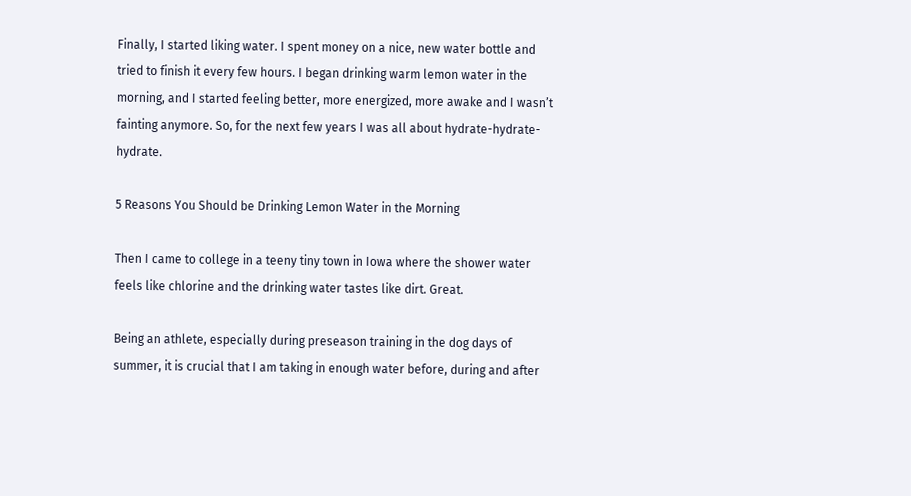Finally, I started liking water. I spent money on a nice, new water bottle and tried to finish it every few hours. I began drinking warm lemon water in the morning, and I started feeling better, more energized, more awake and I wasn’t fainting anymore. So, for the next few years I was all about hydrate-hydrate-hydrate.

5 Reasons You Should be Drinking Lemon Water in the Morning

Then I came to college in a teeny tiny town in Iowa where the shower water feels like chlorine and the drinking water tastes like dirt. Great.

Being an athlete, especially during preseason training in the dog days of summer, it is crucial that I am taking in enough water before, during and after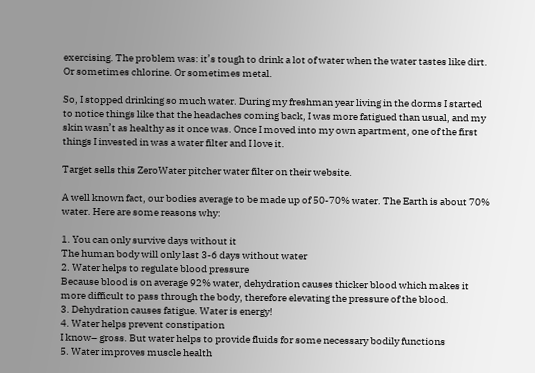exercising. The problem was: it’s tough to drink a lot of water when the water tastes like dirt. Or sometimes chlorine. Or sometimes metal.

So, I stopped drinking so much water. During my freshman year living in the dorms I started to notice things like that the headaches coming back, I was more fatigued than usual, and my skin wasn’t as healthy as it once was. Once I moved into my own apartment, one of the first things I invested in was a water filter and I love it.

Target sells this ZeroWater pitcher water filter on their website.

A well known fact, our bodies average to be made up of 50-70% water. The Earth is about 70% water. Here are some reasons why:

1. You can only survive days without it
The human body will only last 3-6 days without water
2. Water helps to regulate blood pressure
Because blood is on average 92% water, dehydration causes thicker blood which makes it more difficult to pass through the body, therefore elevating the pressure of the blood.
3. Dehydration causes fatigue. Water is energy!
4. Water helps prevent constipation
I know– gross. But water helps to provide fluids for some necessary bodily functions
5. Water improves muscle health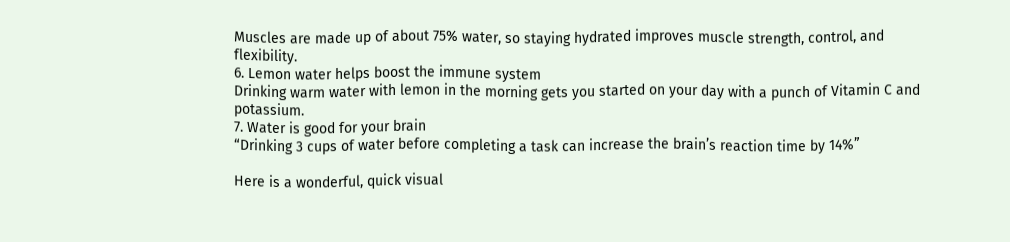Muscles are made up of about 75% water, so staying hydrated improves muscle strength, control, and flexibility.
6. Lemon water helps boost the immune system
Drinking warm water with lemon in the morning gets you started on your day with a punch of Vitamin C and potassium.
7. Water is good for your brain
“Drinking 3 cups of water before completing a task can increase the brain’s reaction time by 14%”

Here is a wonderful, quick visual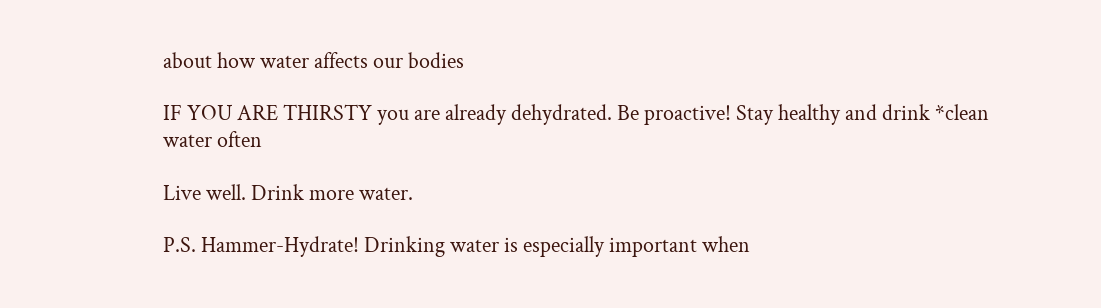about how water affects our bodies

IF YOU ARE THIRSTY you are already dehydrated. Be proactive! Stay healthy and drink *clean water often

Live well. Drink more water.

P.S. Hammer-Hydrate! Drinking water is especially important when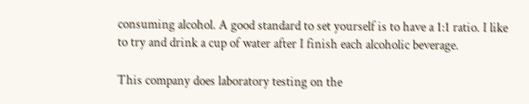consuming alcohol. A good standard to set yourself is to have a 1:1 ratio. I like to try and drink a cup of water after I finish each alcoholic beverage.

This company does laboratory testing on the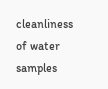cleanliness of water samples